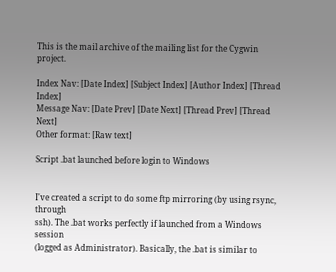This is the mail archive of the mailing list for the Cygwin project.

Index Nav: [Date Index] [Subject Index] [Author Index] [Thread Index]
Message Nav: [Date Prev] [Date Next] [Thread Prev] [Thread Next]
Other format: [Raw text]

Script .bat launched before login to Windows


I've created a script to do some ftp mirroring (by using rsync, through
ssh). The .bat works perfectly if launched from a Windows session
(logged as Administrator). Basically, the .bat is similar to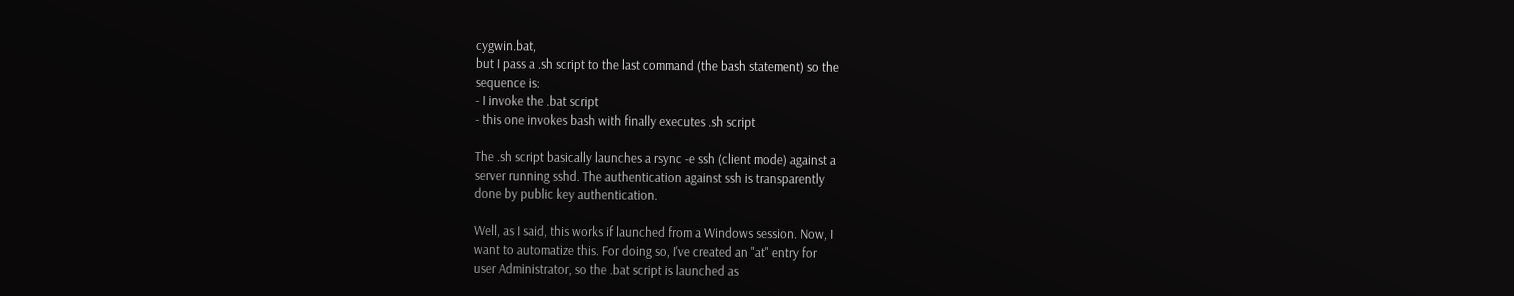cygwin.bat,
but I pass a .sh script to the last command (the bash statement) so the
sequence is:
- I invoke the .bat script
- this one invokes bash with finally executes .sh script

The .sh script basically launches a rsync -e ssh (client mode) against a
server running sshd. The authentication against ssh is transparently
done by public key authentication.

Well, as I said, this works if launched from a Windows session. Now, I
want to automatize this. For doing so, I've created an "at" entry for
user Administrator, so the .bat script is launched as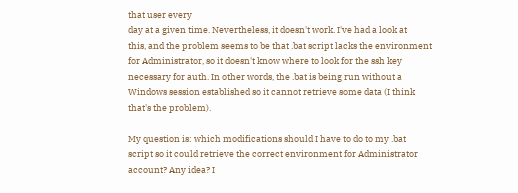that user every
day at a given time. Nevertheless, it doesn't work. I've had a look at
this, and the problem seems to be that .bat script lacks the environment
for Administrator, so it doesn't know where to look for the ssh key
necessary for auth. In other words, the .bat is being run without a
Windows session established so it cannot retrieve some data (I think
that's the problem).

My question is: which modifications should I have to do to my .bat
script so it could retrieve the correct environment for Administrator
account? Any idea? I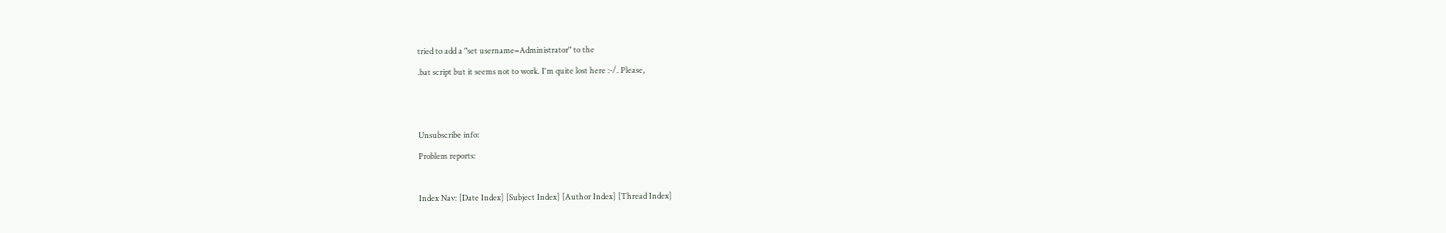tried to add a "set username=Administrator" to the
.bat script but it seems not to work. I'm quite lost here :-/. Please,


Unsubscribe info:
Problem reports:

Index Nav: [Date Index] [Subject Index] [Author Index] [Thread Index]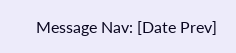Message Nav: [Date Prev]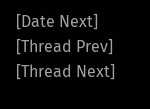[Date Next] [Thread Prev] [Thread Next]